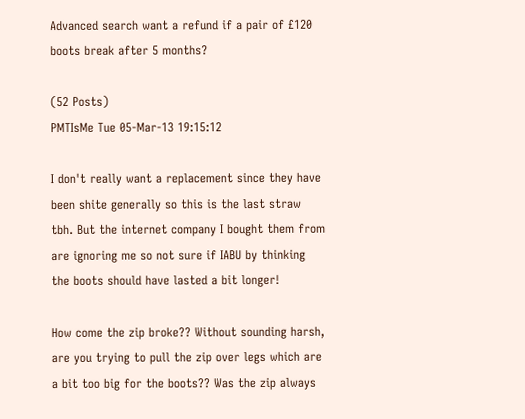Advanced search want a refund if a pair of £120 boots break after 5 months?

(52 Posts)
PMTIsMe Tue 05-Mar-13 19:15:12

I don't really want a replacement since they have been shite generally so this is the last straw tbh. But the internet company I bought them from are ignoring me so not sure if IABU by thinking the boots should have lasted a bit longer!

How come the zip broke?? Without sounding harsh, are you trying to pull the zip over legs which are a bit too big for the boots?? Was the zip always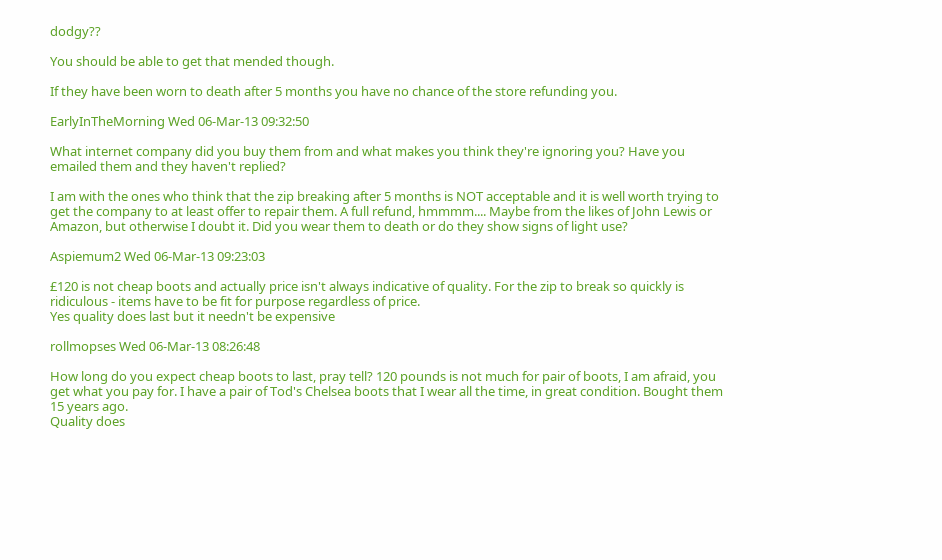dodgy??

You should be able to get that mended though.

If they have been worn to death after 5 months you have no chance of the store refunding you.

EarlyInTheMorning Wed 06-Mar-13 09:32:50

What internet company did you buy them from and what makes you think they're ignoring you? Have you emailed them and they haven't replied?

I am with the ones who think that the zip breaking after 5 months is NOT acceptable and it is well worth trying to get the company to at least offer to repair them. A full refund, hmmmm.... Maybe from the likes of John Lewis or Amazon, but otherwise I doubt it. Did you wear them to death or do they show signs of light use?

Aspiemum2 Wed 06-Mar-13 09:23:03

£120 is not cheap boots and actually price isn't always indicative of quality. For the zip to break so quickly is ridiculous - items have to be fit for purpose regardless of price.
Yes quality does last but it needn't be expensive

rollmopses Wed 06-Mar-13 08:26:48

How long do you expect cheap boots to last, pray tell? 120 pounds is not much for pair of boots, I am afraid, you get what you pay for. I have a pair of Tod's Chelsea boots that I wear all the time, in great condition. Bought them 15 years ago.
Quality does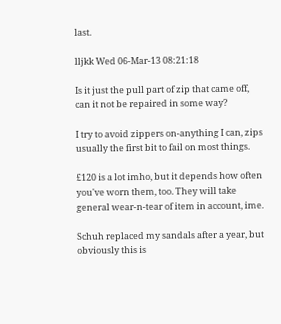last.

lljkk Wed 06-Mar-13 08:21:18

Is it just the pull part of zip that came off, can it not be repaired in some way?

I try to avoid zippers on-anything I can, zips usually the first bit to fail on most things.

£120 is a lot imho, but it depends how often you've worn them, too. They will take general wear-n-tear of item in account, ime.

Schuh replaced my sandals after a year, but obviously this is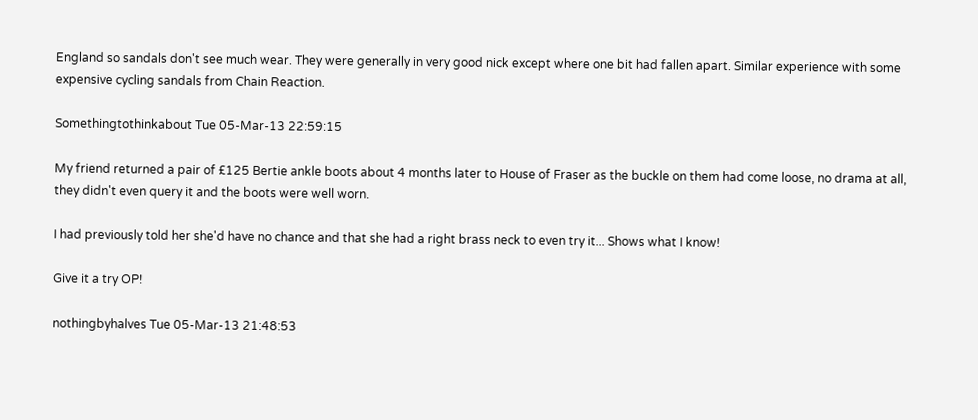England so sandals don't see much wear. They were generally in very good nick except where one bit had fallen apart. Similar experience with some expensive cycling sandals from Chain Reaction.

Somethingtothinkabout Tue 05-Mar-13 22:59:15

My friend returned a pair of £125 Bertie ankle boots about 4 months later to House of Fraser as the buckle on them had come loose, no drama at all, they didn't even query it and the boots were well worn.

I had previously told her she'd have no chance and that she had a right brass neck to even try it... Shows what I know!

Give it a try OP!

nothingbyhalves Tue 05-Mar-13 21:48:53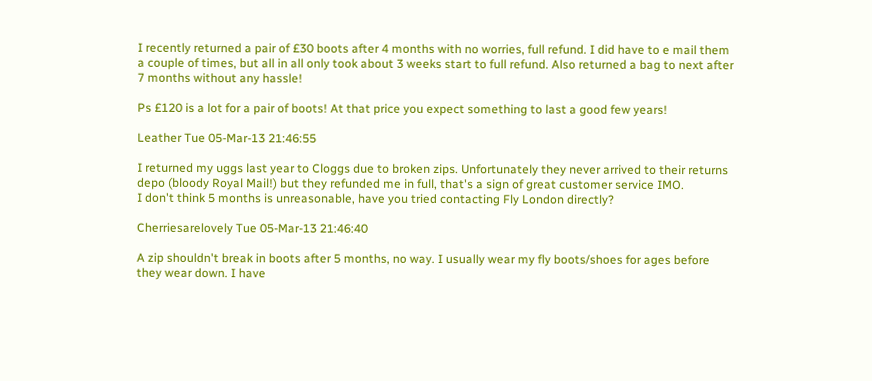I recently returned a pair of £30 boots after 4 months with no worries, full refund. I did have to e mail them a couple of times, but all in all only took about 3 weeks start to full refund. Also returned a bag to next after 7 months without any hassle!

Ps £120 is a lot for a pair of boots! At that price you expect something to last a good few years!

Leather Tue 05-Mar-13 21:46:55

I returned my uggs last year to Cloggs due to broken zips. Unfortunately they never arrived to their returns depo (bloody Royal Mail!) but they refunded me in full, that's a sign of great customer service IMO.
I don't think 5 months is unreasonable, have you tried contacting Fly London directly?

Cherriesarelovely Tue 05-Mar-13 21:46:40

A zip shouldn't break in boots after 5 months, no way. I usually wear my fly boots/shoes for ages before they wear down. I have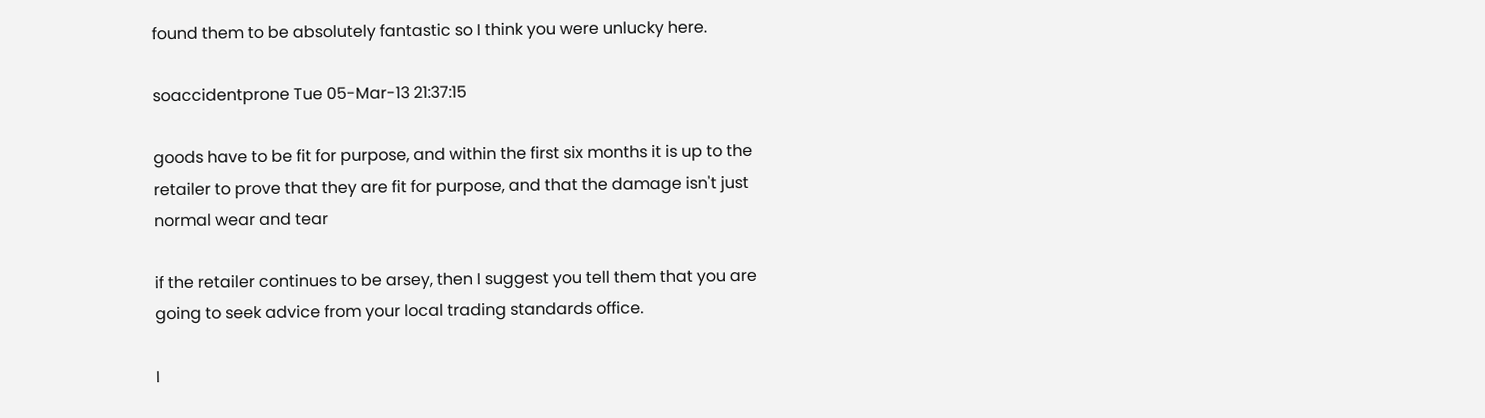found them to be absolutely fantastic so I think you were unlucky here.

soaccidentprone Tue 05-Mar-13 21:37:15

goods have to be fit for purpose, and within the first six months it is up to the retailer to prove that they are fit for purpose, and that the damage isn't just normal wear and tear

if the retailer continues to be arsey, then I suggest you tell them that you are going to seek advice from your local trading standards office.

I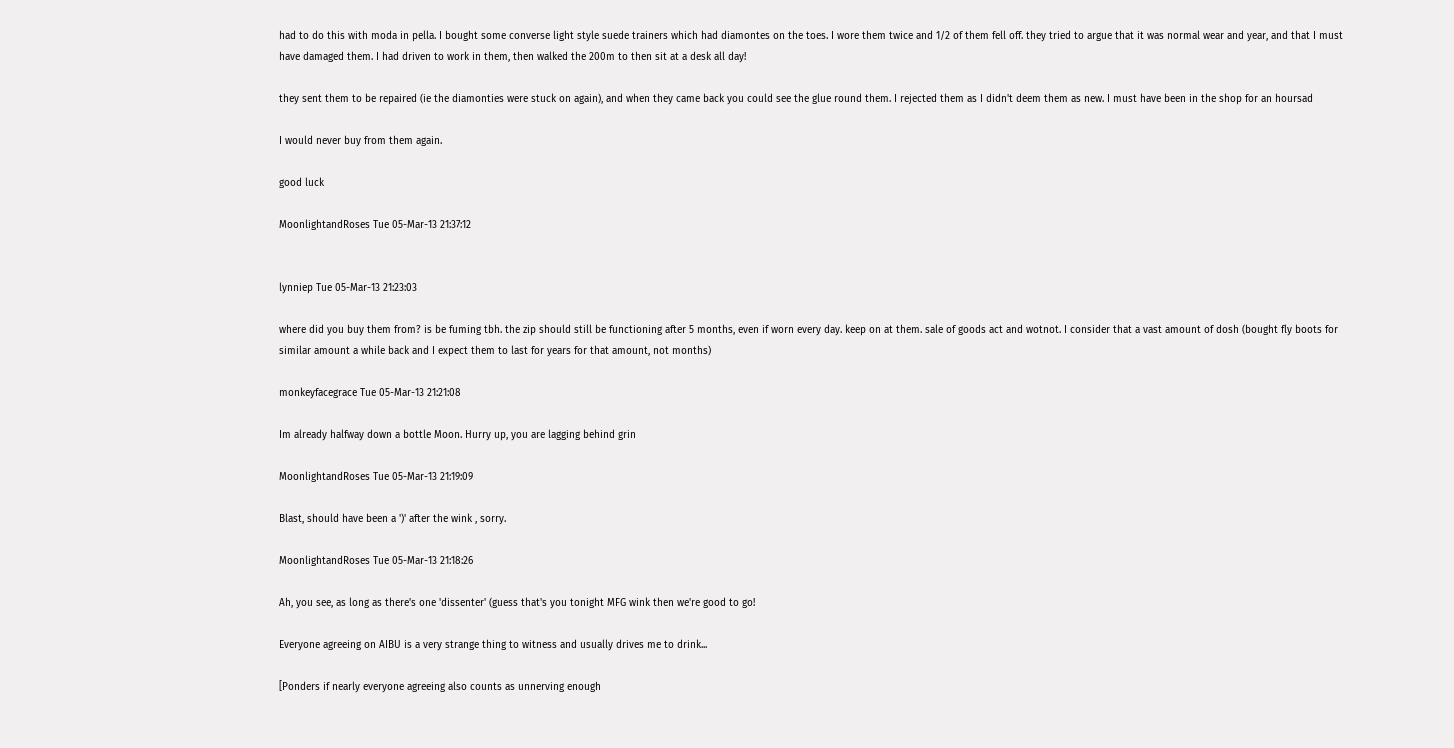had to do this with moda in pella. I bought some converse light style suede trainers which had diamontes on the toes. I wore them twice and 1/2 of them fell off. they tried to argue that it was normal wear and year, and that I must have damaged them. I had driven to work in them, then walked the 200m to then sit at a desk all day!

they sent them to be repaired (ie the diamonties were stuck on again), and when they came back you could see the glue round them. I rejected them as I didn't deem them as new. I must have been in the shop for an hoursad

I would never buy from them again.

good luck

MoonlightandRoses Tue 05-Mar-13 21:37:12


lynniep Tue 05-Mar-13 21:23:03

where did you buy them from? is be fuming tbh. the zip should still be functioning after 5 months, even if worn every day. keep on at them. sale of goods act and wotnot. I consider that a vast amount of dosh (bought fly boots for similar amount a while back and I expect them to last for years for that amount, not months)

monkeyfacegrace Tue 05-Mar-13 21:21:08

Im already halfway down a bottle Moon. Hurry up, you are lagging behind grin

MoonlightandRoses Tue 05-Mar-13 21:19:09

Blast, should have been a ')' after the wink , sorry.

MoonlightandRoses Tue 05-Mar-13 21:18:26

Ah, you see, as long as there's one 'dissenter' (guess that's you tonight MFG wink then we're good to go!

Everyone agreeing on AIBU is a very strange thing to witness and usually drives me to drink...

[Ponders if nearly everyone agreeing also counts as unnerving enough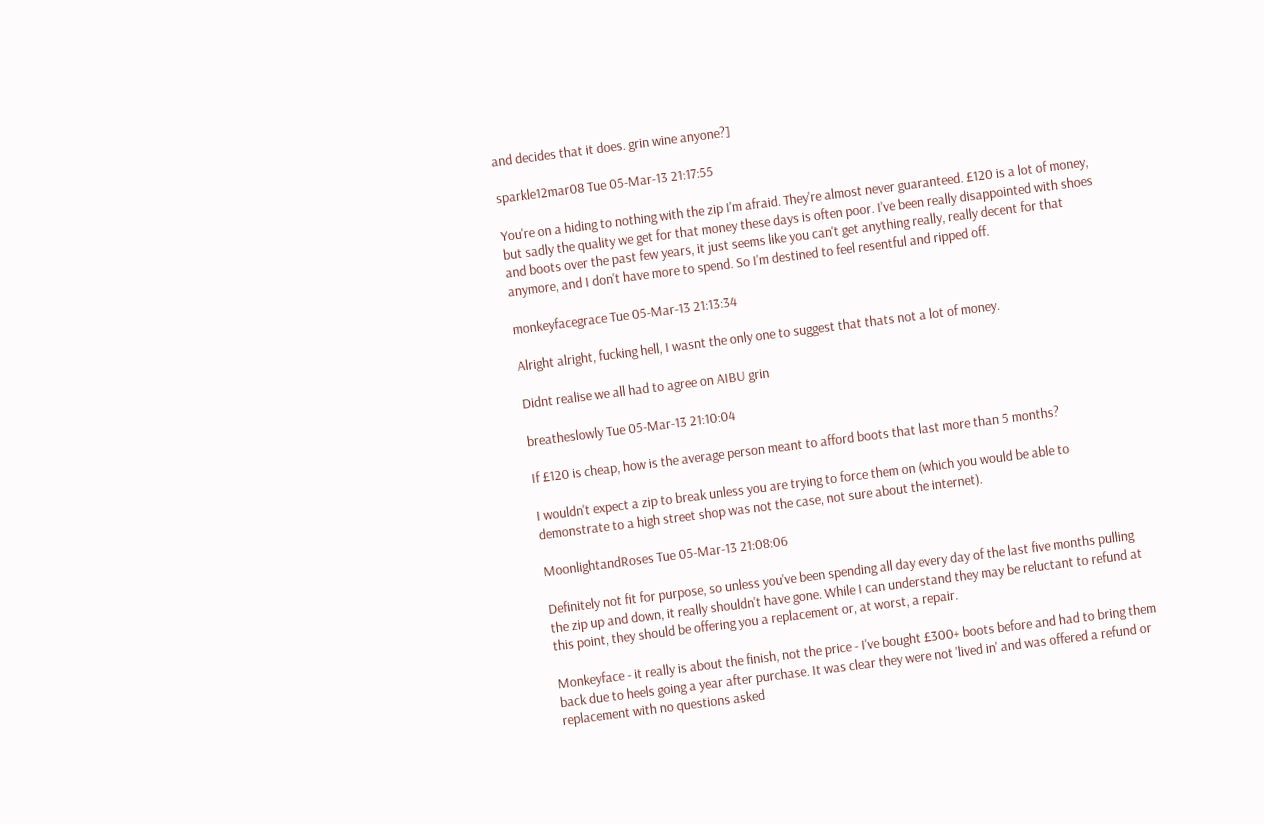and decides that it does. grin wine anyone?]

sparkle12mar08 Tue 05-Mar-13 21:17:55

You're on a hiding to nothing with the zip I'm afraid. They're almost never guaranteed. £120 is a lot of money, but sadly the quality we get for that money these days is often poor. I've been really disappointed with shoes and boots over the past few years, it just seems like you can't get anything really, really decent for that anymore, and I don't have more to spend. So I'm destined to feel resentful and ripped off.

monkeyfacegrace Tue 05-Mar-13 21:13:34

Alright alright, fucking hell, I wasnt the only one to suggest that thats not a lot of money.

Didnt realise we all had to agree on AIBU grin

breatheslowly Tue 05-Mar-13 21:10:04

If £120 is cheap, how is the average person meant to afford boots that last more than 5 months?

I wouldn't expect a zip to break unless you are trying to force them on (which you would be able to demonstrate to a high street shop was not the case, not sure about the internet).

MoonlightandRoses Tue 05-Mar-13 21:08:06

Definitely not fit for purpose, so unless you've been spending all day every day of the last five months pulling the zip up and down, it really shouldn't have gone. While I can understand they may be reluctant to refund at this point, they should be offering you a replacement or, at worst, a repair.

Monkeyface - it really is about the finish, not the price - I've bought £300+ boots before and had to bring them back due to heels going a year after purchase. It was clear they were not 'lived in' and was offered a refund or replacement with no questions asked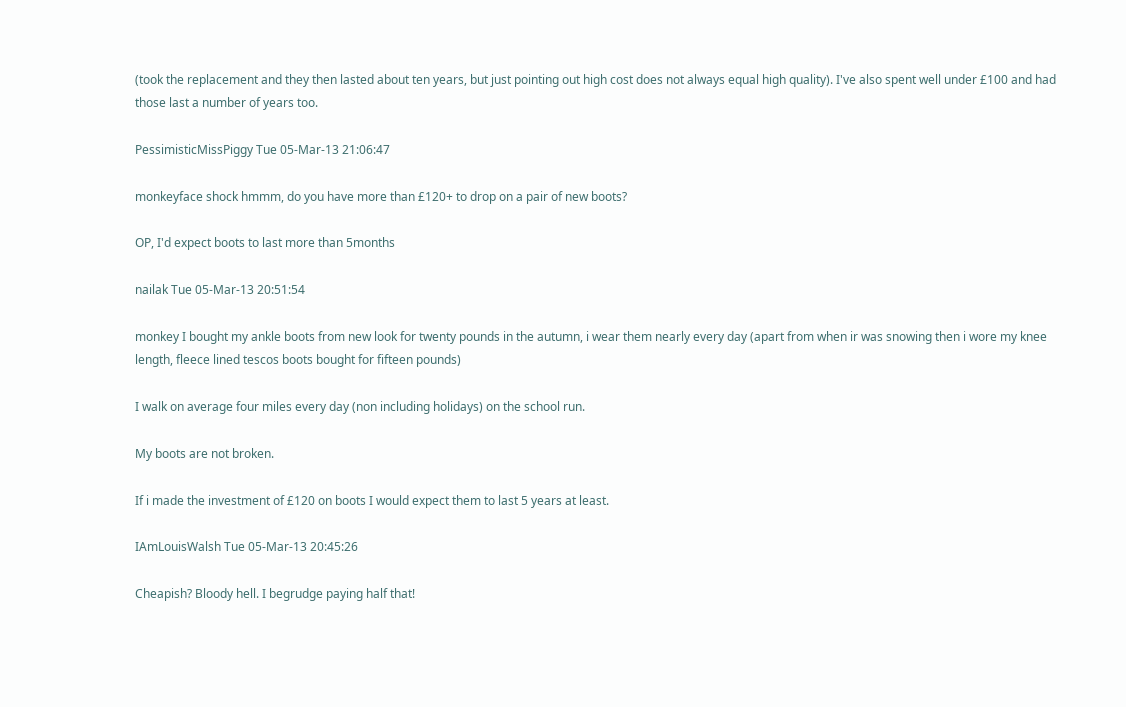(took the replacement and they then lasted about ten years, but just pointing out high cost does not always equal high quality). I've also spent well under £100 and had those last a number of years too.

PessimisticMissPiggy Tue 05-Mar-13 21:06:47

monkeyface shock hmmm, do you have more than £120+ to drop on a pair of new boots?

OP, I'd expect boots to last more than 5months

nailak Tue 05-Mar-13 20:51:54

monkey I bought my ankle boots from new look for twenty pounds in the autumn, i wear them nearly every day (apart from when ir was snowing then i wore my knee length, fleece lined tescos boots bought for fifteen pounds)

I walk on average four miles every day (non including holidays) on the school run.

My boots are not broken.

If i made the investment of £120 on boots I would expect them to last 5 years at least.

IAmLouisWalsh Tue 05-Mar-13 20:45:26

Cheapish? Bloody hell. I begrudge paying half that!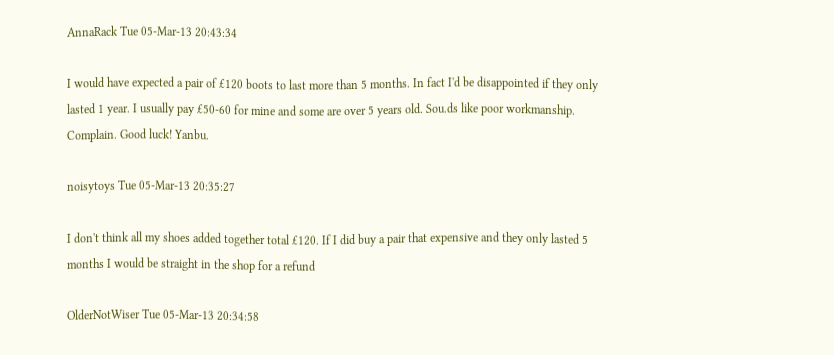AnnaRack Tue 05-Mar-13 20:43:34

I would have expected a pair of £120 boots to last more than 5 months. In fact I'd be disappointed if they only lasted 1 year. I usually pay £50-60 for mine and some are over 5 years old. Sou.ds like poor workmanship. Complain. Good luck! Yanbu.

noisytoys Tue 05-Mar-13 20:35:27

I don't think all my shoes added together total £120. If I did buy a pair that expensive and they only lasted 5 months I would be straight in the shop for a refund

OlderNotWiser Tue 05-Mar-13 20:34:58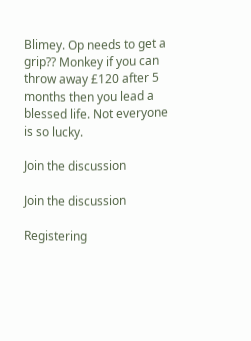Blimey. Op needs to get a grip?? Monkey if you can throw away £120 after 5 months then you lead a blessed life. Not everyone is so lucky.

Join the discussion

Join the discussion

Registering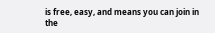is free, easy, and means you can join in the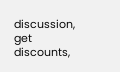discussion, get discounts,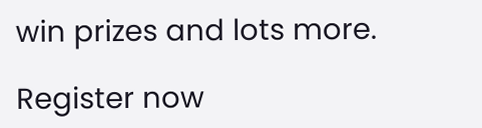win prizes and lots more.

Register now